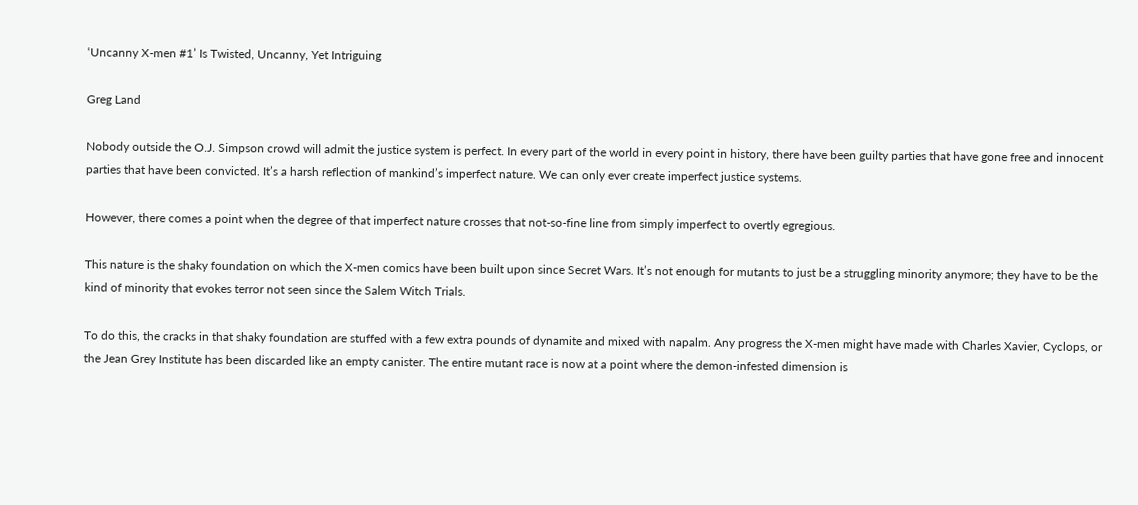‘Uncanny X-men #1’ Is Twisted, Uncanny, Yet Intriguing

Greg Land

Nobody outside the O.J. Simpson crowd will admit the justice system is perfect. In every part of the world in every point in history, there have been guilty parties that have gone free and innocent parties that have been convicted. It’s a harsh reflection of mankind’s imperfect nature. We can only ever create imperfect justice systems.

However, there comes a point when the degree of that imperfect nature crosses that not-so-fine line from simply imperfect to overtly egregious.

This nature is the shaky foundation on which the X-men comics have been built upon since Secret Wars. It’s not enough for mutants to just be a struggling minority anymore; they have to be the kind of minority that evokes terror not seen since the Salem Witch Trials.

To do this, the cracks in that shaky foundation are stuffed with a few extra pounds of dynamite and mixed with napalm. Any progress the X-men might have made with Charles Xavier, Cyclops, or the Jean Grey Institute has been discarded like an empty canister. The entire mutant race is now at a point where the demon-infested dimension is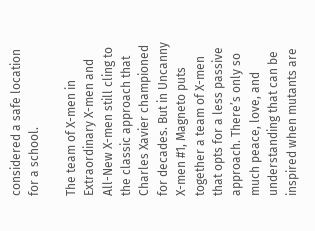considered a safe location for a school.

The team of X-men in Extraordinary X-men and All-New X-men still cling to the classic approach that Charles Xavier championed for decades. But in Uncanny X-men #1, Magneto puts together a team of X-men that opts for a less passive approach. There’s only so much peace, love, and understanding that can be inspired when mutants are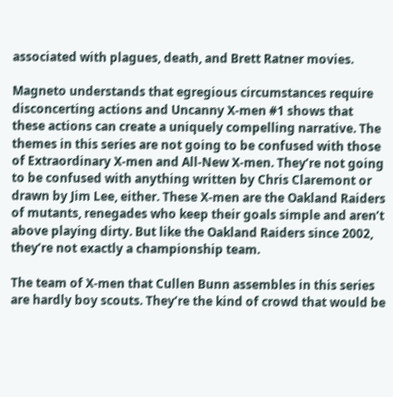associated with plagues, death, and Brett Ratner movies.

Magneto understands that egregious circumstances require disconcerting actions and Uncanny X-men #1 shows that these actions can create a uniquely compelling narrative. The themes in this series are not going to be confused with those of Extraordinary X-men and All-New X-men. They’re not going to be confused with anything written by Chris Claremont or drawn by Jim Lee, either. These X-men are the Oakland Raiders of mutants, renegades who keep their goals simple and aren’t above playing dirty. But like the Oakland Raiders since 2002, they’re not exactly a championship team.

The team of X-men that Cullen Bunn assembles in this series are hardly boy scouts. They’re the kind of crowd that would be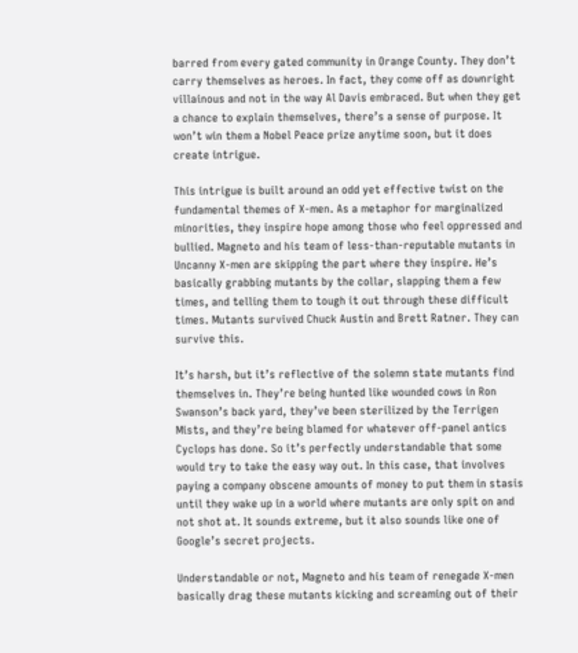barred from every gated community in Orange County. They don’t carry themselves as heroes. In fact, they come off as downright villainous and not in the way Al Davis embraced. But when they get a chance to explain themselves, there’s a sense of purpose. It won’t win them a Nobel Peace prize anytime soon, but it does create intrigue.

This intrigue is built around an odd yet effective twist on the fundamental themes of X-men. As a metaphor for marginalized minorities, they inspire hope among those who feel oppressed and bullied. Magneto and his team of less-than-reputable mutants in Uncanny X-men are skipping the part where they inspire. He’s basically grabbing mutants by the collar, slapping them a few times, and telling them to tough it out through these difficult times. Mutants survived Chuck Austin and Brett Ratner. They can survive this.

It’s harsh, but it’s reflective of the solemn state mutants find themselves in. They’re being hunted like wounded cows in Ron Swanson’s back yard, they’ve been sterilized by the Terrigen Mists, and they’re being blamed for whatever off-panel antics Cyclops has done. So it’s perfectly understandable that some would try to take the easy way out. In this case, that involves paying a company obscene amounts of money to put them in stasis until they wake up in a world where mutants are only spit on and not shot at. It sounds extreme, but it also sounds like one of Google’s secret projects.

Understandable or not, Magneto and his team of renegade X-men basically drag these mutants kicking and screaming out of their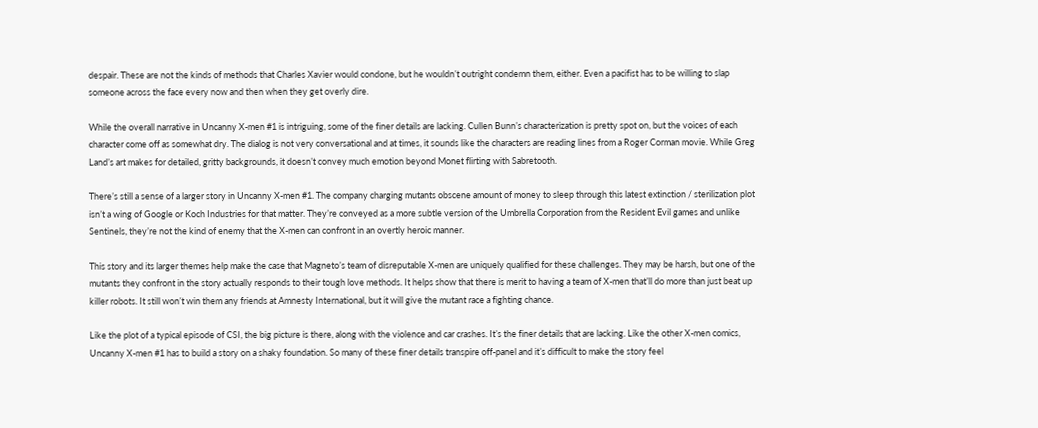despair. These are not the kinds of methods that Charles Xavier would condone, but he wouldn’t outright condemn them, either. Even a pacifist has to be willing to slap someone across the face every now and then when they get overly dire.

While the overall narrative in Uncanny X-men #1 is intriguing, some of the finer details are lacking. Cullen Bunn’s characterization is pretty spot on, but the voices of each character come off as somewhat dry. The dialog is not very conversational and at times, it sounds like the characters are reading lines from a Roger Corman movie. While Greg Land’s art makes for detailed, gritty backgrounds, it doesn’t convey much emotion beyond Monet flirting with Sabretooth.

There’s still a sense of a larger story in Uncanny X-men #1. The company charging mutants obscene amount of money to sleep through this latest extinction / sterilization plot isn’t a wing of Google or Koch Industries for that matter. They’re conveyed as a more subtle version of the Umbrella Corporation from the Resident Evil games and unlike Sentinels, they’re not the kind of enemy that the X-men can confront in an overtly heroic manner.

This story and its larger themes help make the case that Magneto’s team of disreputable X-men are uniquely qualified for these challenges. They may be harsh, but one of the mutants they confront in the story actually responds to their tough love methods. It helps show that there is merit to having a team of X-men that’ll do more than just beat up killer robots. It still won’t win them any friends at Amnesty International, but it will give the mutant race a fighting chance.

Like the plot of a typical episode of CSI, the big picture is there, along with the violence and car crashes. It’s the finer details that are lacking. Like the other X-men comics, Uncanny X-men #1 has to build a story on a shaky foundation. So many of these finer details transpire off-panel and it’s difficult to make the story feel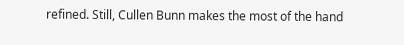refined. Still, Cullen Bunn makes the most of the hand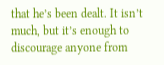that he’s been dealt. It isn’t much, but it’s enough to discourage anyone from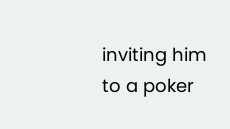inviting him to a poker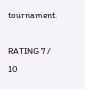tournament.

RATING 7 / 10